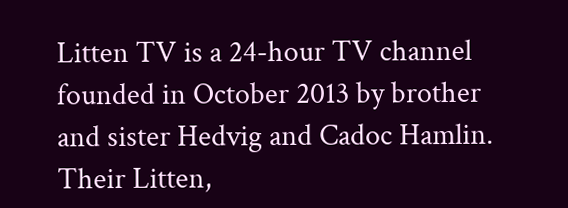Litten TV is a 24-hour TV channel founded in October 2013 by brother and sister Hedvig and Cadoc Hamlin. Their Litten,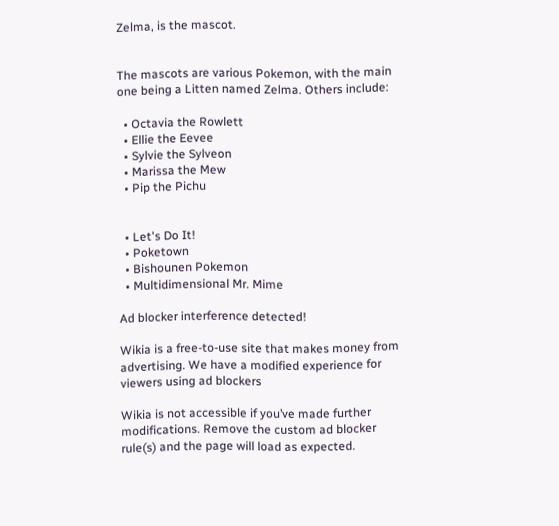Zelma, is the mascot.


The mascots are various Pokemon, with the main one being a Litten named Zelma. Others include:

  • Octavia the Rowlett
  • Ellie the Eevee
  • Sylvie the Sylveon
  • Marissa the Mew
  • Pip the Pichu


  • Let's Do It!
  • Poketown
  • Bishounen Pokemon
  • Multidimensional Mr. Mime

Ad blocker interference detected!

Wikia is a free-to-use site that makes money from advertising. We have a modified experience for viewers using ad blockers

Wikia is not accessible if you’ve made further modifications. Remove the custom ad blocker rule(s) and the page will load as expected.